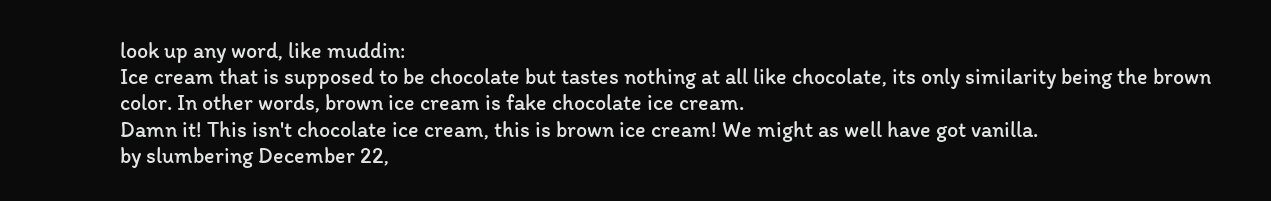look up any word, like muddin:
Ice cream that is supposed to be chocolate but tastes nothing at all like chocolate, its only similarity being the brown color. In other words, brown ice cream is fake chocolate ice cream.
Damn it! This isn't chocolate ice cream, this is brown ice cream! We might as well have got vanilla.
by slumbering December 22,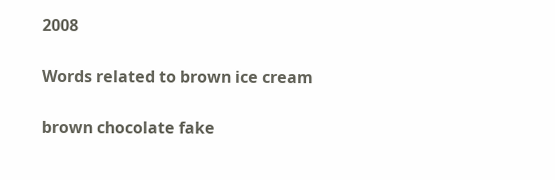2008

Words related to brown ice cream

brown chocolate fake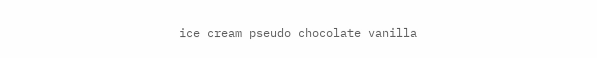ice cream pseudo chocolate vanilla